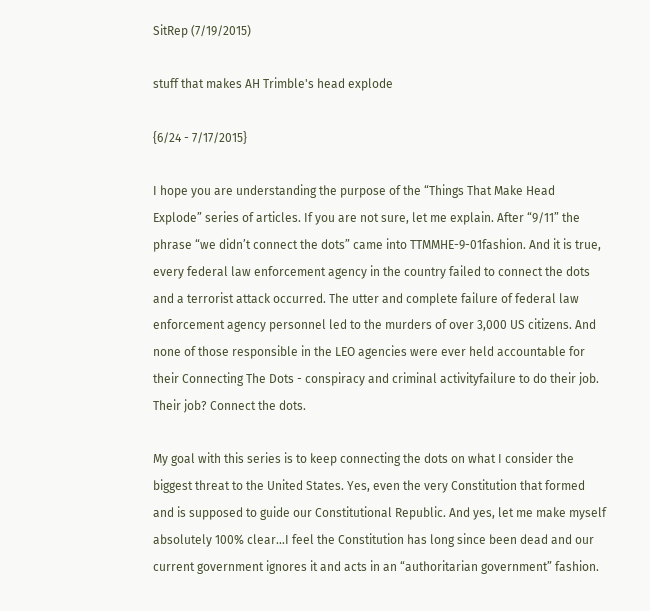SitRep (7/19/2015)

stuff that makes AH Trimble's head explode

{6/24 - 7/17/2015}

I hope you are understanding the purpose of the “Things That Make Head Explode” series of articles. If you are not sure, let me explain. After “9/11” the phrase “we didn’t connect the dots” came into TTMMHE-9-01fashion. And it is true, every federal law enforcement agency in the country failed to connect the dots and a terrorist attack occurred. The utter and complete failure of federal law enforcement agency personnel led to the murders of over 3,000 US citizens. And none of those responsible in the LEO agencies were ever held accountable for their Connecting The Dots - conspiracy and criminal activityfailure to do their job. Their job? Connect the dots.

My goal with this series is to keep connecting the dots on what I consider the biggest threat to the United States. Yes, even the very Constitution that formed and is supposed to guide our Constitutional Republic. And yes, let me make myself absolutely 100% clear…I feel the Constitution has long since been dead and our current government ignores it and acts in an “authoritarian government” fashion.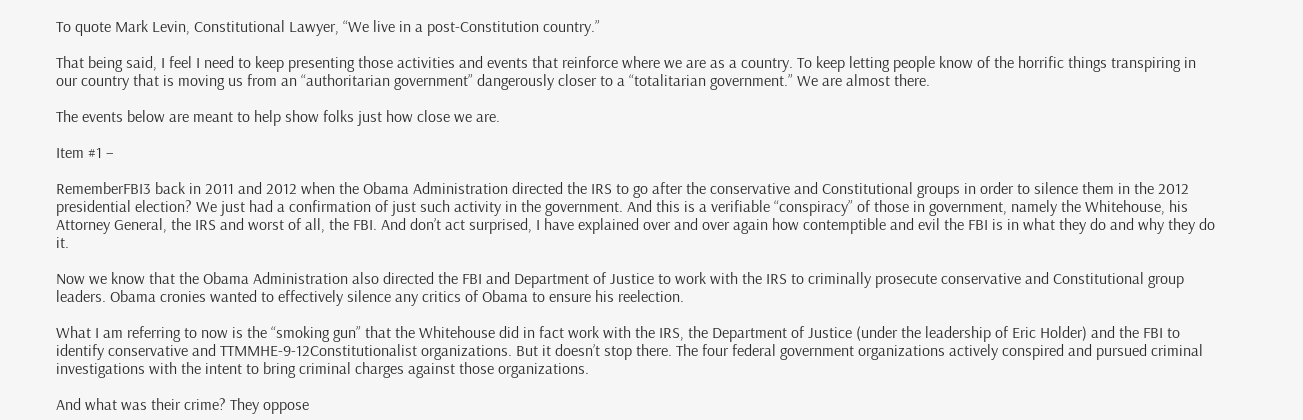To quote Mark Levin, Constitutional Lawyer, “We live in a post-Constitution country.”

That being said, I feel I need to keep presenting those activities and events that reinforce where we are as a country. To keep letting people know of the horrific things transpiring in our country that is moving us from an “authoritarian government” dangerously closer to a “totalitarian government.” We are almost there.

The events below are meant to help show folks just how close we are.

Item #1 –

RememberFBI3 back in 2011 and 2012 when the Obama Administration directed the IRS to go after the conservative and Constitutional groups in order to silence them in the 2012 presidential election? We just had a confirmation of just such activity in the government. And this is a verifiable “conspiracy” of those in government, namely the Whitehouse, his Attorney General, the IRS and worst of all, the FBI. And don’t act surprised, I have explained over and over again how contemptible and evil the FBI is in what they do and why they do it.

Now we know that the Obama Administration also directed the FBI and Department of Justice to work with the IRS to criminally prosecute conservative and Constitutional group leaders. Obama cronies wanted to effectively silence any critics of Obama to ensure his reelection.

What I am referring to now is the “smoking gun” that the Whitehouse did in fact work with the IRS, the Department of Justice (under the leadership of Eric Holder) and the FBI to identify conservative and TTMMHE-9-12Constitutionalist organizations. But it doesn’t stop there. The four federal government organizations actively conspired and pursued criminal investigations with the intent to bring criminal charges against those organizations.

And what was their crime? They oppose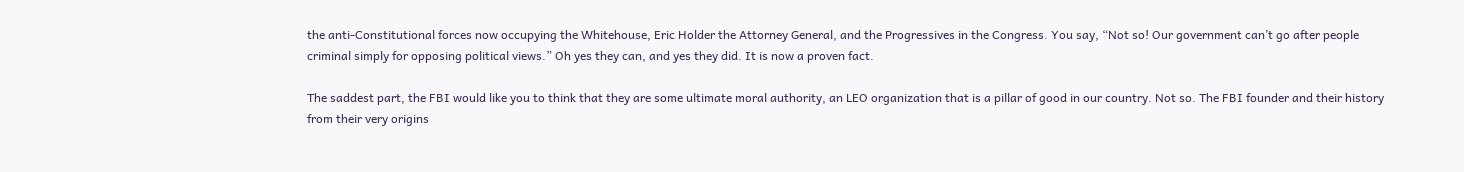the anti-Constitutional forces now occupying the Whitehouse, Eric Holder the Attorney General, and the Progressives in the Congress. You say, “Not so! Our government can’t go after people criminal simply for opposing political views.” Oh yes they can, and yes they did. It is now a proven fact.

The saddest part, the FBI would like you to think that they are some ultimate moral authority, an LEO organization that is a pillar of good in our country. Not so. The FBI founder and their history from their very origins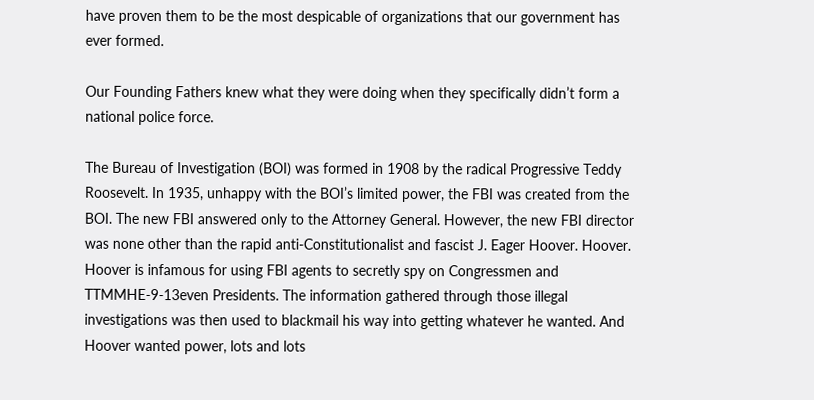have proven them to be the most despicable of organizations that our government has ever formed.

Our Founding Fathers knew what they were doing when they specifically didn’t form a national police force.

The Bureau of Investigation (BOI) was formed in 1908 by the radical Progressive Teddy Roosevelt. In 1935, unhappy with the BOI’s limited power, the FBI was created from the BOI. The new FBI answered only to the Attorney General. However, the new FBI director was none other than the rapid anti-Constitutionalist and fascist J. Eager Hoover. Hoover. Hoover is infamous for using FBI agents to secretly spy on Congressmen and TTMMHE-9-13even Presidents. The information gathered through those illegal investigations was then used to blackmail his way into getting whatever he wanted. And Hoover wanted power, lots and lots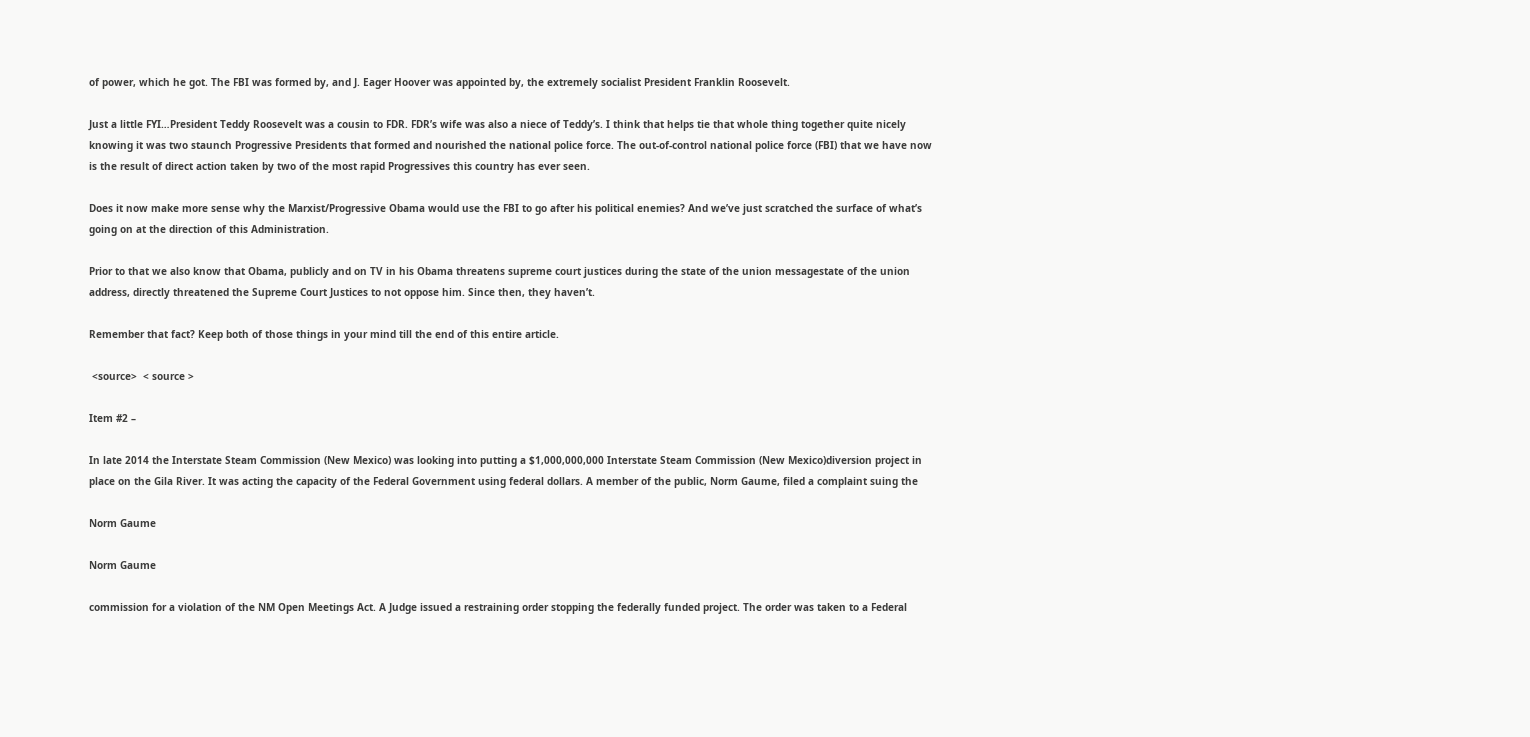of power, which he got. The FBI was formed by, and J. Eager Hoover was appointed by, the extremely socialist President Franklin Roosevelt.

Just a little FYI…President Teddy Roosevelt was a cousin to FDR. FDR’s wife was also a niece of Teddy’s. I think that helps tie that whole thing together quite nicely knowing it was two staunch Progressive Presidents that formed and nourished the national police force. The out-of-control national police force (FBI) that we have now is the result of direct action taken by two of the most rapid Progressives this country has ever seen.

Does it now make more sense why the Marxist/Progressive Obama would use the FBI to go after his political enemies? And we’ve just scratched the surface of what’s going on at the direction of this Administration.

Prior to that we also know that Obama, publicly and on TV in his Obama threatens supreme court justices during the state of the union messagestate of the union address, directly threatened the Supreme Court Justices to not oppose him. Since then, they haven’t.

Remember that fact? Keep both of those things in your mind till the end of this entire article.

 <source>  < source >

Item #2 –

In late 2014 the Interstate Steam Commission (New Mexico) was looking into putting a $1,000,000,000 Interstate Steam Commission (New Mexico)diversion project in place on the Gila River. It was acting the capacity of the Federal Government using federal dollars. A member of the public, Norm Gaume, filed a complaint suing the

Norm Gaume

Norm Gaume

commission for a violation of the NM Open Meetings Act. A Judge issued a restraining order stopping the federally funded project. The order was taken to a Federal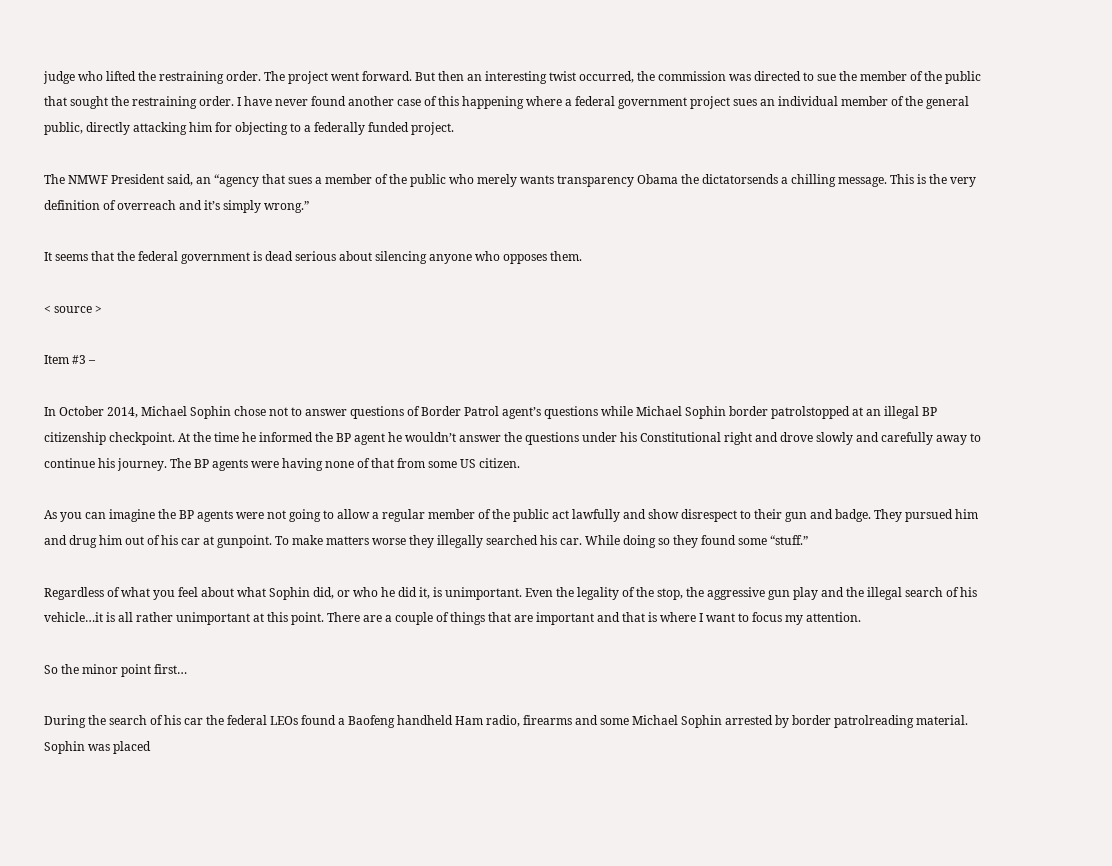judge who lifted the restraining order. The project went forward. But then an interesting twist occurred, the commission was directed to sue the member of the public that sought the restraining order. I have never found another case of this happening where a federal government project sues an individual member of the general public, directly attacking him for objecting to a federally funded project.

The NMWF President said, an “agency that sues a member of the public who merely wants transparency Obama the dictatorsends a chilling message. This is the very definition of overreach and it’s simply wrong.”

It seems that the federal government is dead serious about silencing anyone who opposes them.

< source >

Item #3 –

In October 2014, Michael Sophin chose not to answer questions of Border Patrol agent’s questions while Michael Sophin border patrolstopped at an illegal BP citizenship checkpoint. At the time he informed the BP agent he wouldn’t answer the questions under his Constitutional right and drove slowly and carefully away to continue his journey. The BP agents were having none of that from some US citizen.

As you can imagine the BP agents were not going to allow a regular member of the public act lawfully and show disrespect to their gun and badge. They pursued him and drug him out of his car at gunpoint. To make matters worse they illegally searched his car. While doing so they found some “stuff.”

Regardless of what you feel about what Sophin did, or who he did it, is unimportant. Even the legality of the stop, the aggressive gun play and the illegal search of his vehicle…it is all rather unimportant at this point. There are a couple of things that are important and that is where I want to focus my attention.

So the minor point first…

During the search of his car the federal LEOs found a Baofeng handheld Ham radio, firearms and some Michael Sophin arrested by border patrolreading material. Sophin was placed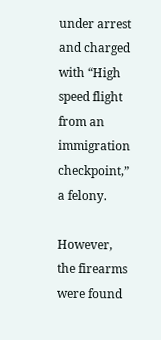under arrest and charged with “High speed flight from an immigration checkpoint,” a felony.

However, the firearms were found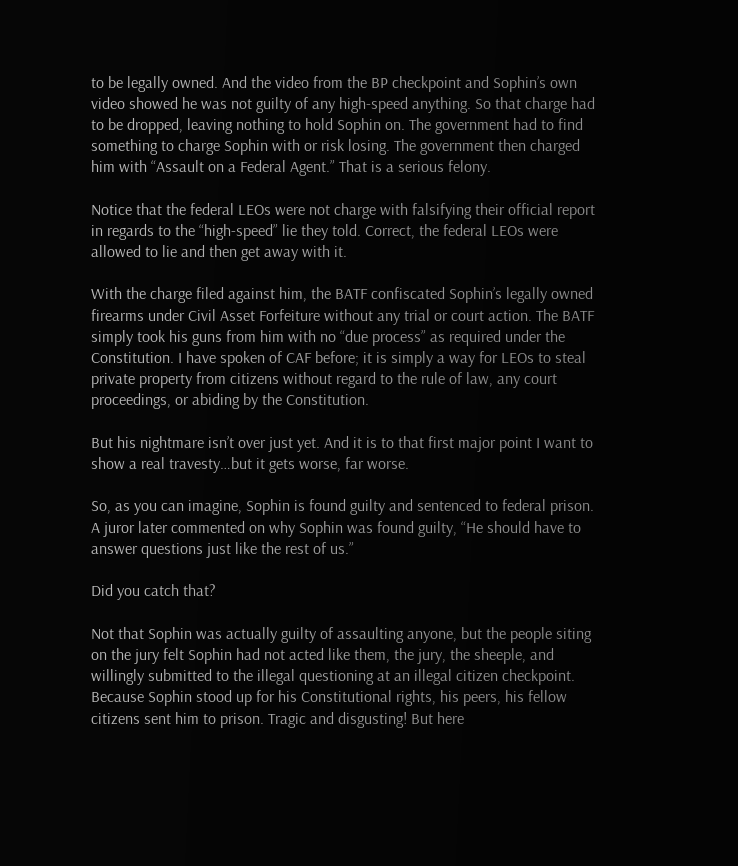to be legally owned. And the video from the BP checkpoint and Sophin’s own video showed he was not guilty of any high-speed anything. So that charge had to be dropped, leaving nothing to hold Sophin on. The government had to find something to charge Sophin with or risk losing. The government then charged him with “Assault on a Federal Agent.” That is a serious felony.

Notice that the federal LEOs were not charge with falsifying their official report in regards to the “high-speed” lie they told. Correct, the federal LEOs were allowed to lie and then get away with it.

With the charge filed against him, the BATF confiscated Sophin’s legally owned firearms under Civil Asset Forfeiture without any trial or court action. The BATF simply took his guns from him with no “due process” as required under the Constitution. I have spoken of CAF before; it is simply a way for LEOs to steal private property from citizens without regard to the rule of law, any court proceedings, or abiding by the Constitution.

But his nightmare isn’t over just yet. And it is to that first major point I want to show a real travesty…but it gets worse, far worse.

So, as you can imagine, Sophin is found guilty and sentenced to federal prison. A juror later commented on why Sophin was found guilty, “He should have to answer questions just like the rest of us.”

Did you catch that?

Not that Sophin was actually guilty of assaulting anyone, but the people siting on the jury felt Sophin had not acted like them, the jury, the sheeple, and willingly submitted to the illegal questioning at an illegal citizen checkpoint. Because Sophin stood up for his Constitutional rights, his peers, his fellow citizens sent him to prison. Tragic and disgusting! But here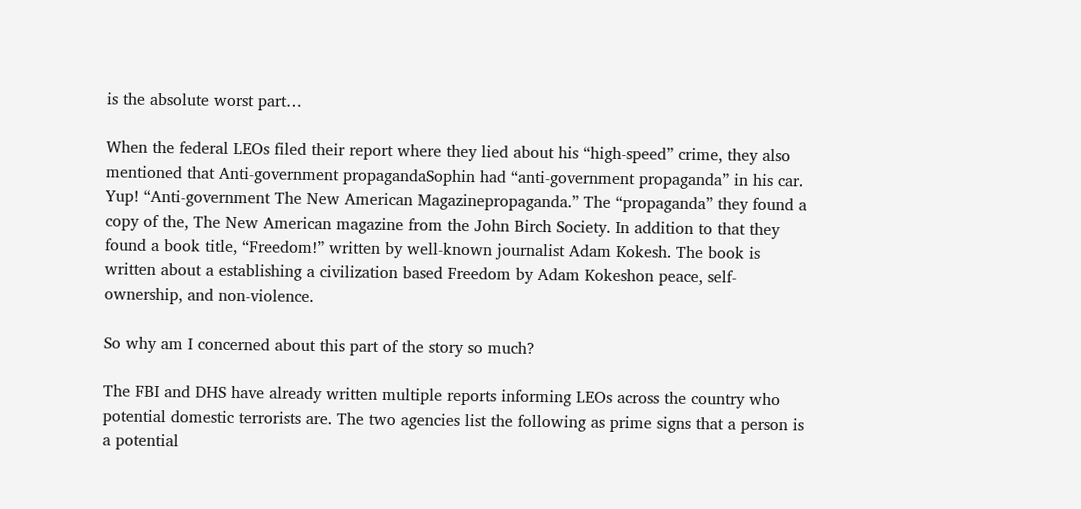is the absolute worst part…

When the federal LEOs filed their report where they lied about his “high-speed” crime, they also mentioned that Anti-government propagandaSophin had “anti-government propaganda” in his car. Yup! “Anti-government The New American Magazinepropaganda.” The “propaganda” they found a copy of the, The New American magazine from the John Birch Society. In addition to that they found a book title, “Freedom!” written by well-known journalist Adam Kokesh. The book is written about a establishing a civilization based Freedom by Adam Kokeshon peace, self-ownership, and non-violence.

So why am I concerned about this part of the story so much?

The FBI and DHS have already written multiple reports informing LEOs across the country who potential domestic terrorists are. The two agencies list the following as prime signs that a person is a potential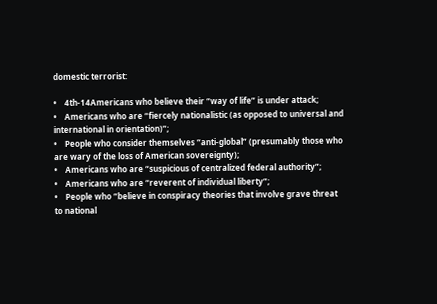domestic terrorist:

•    4th-14Americans who believe their “way of life” is under attack;
•    Americans who are “fiercely nationalistic (as opposed to universal and international in orientation)”;
•    People who consider themselves “anti-global” (presumably those who are wary of the loss of American sovereignty);
•    Americans who are “suspicious of centralized federal authority”;
•    Americans who are “reverent of individual liberty”;
•    People who “believe in conspiracy theories that involve grave threat to national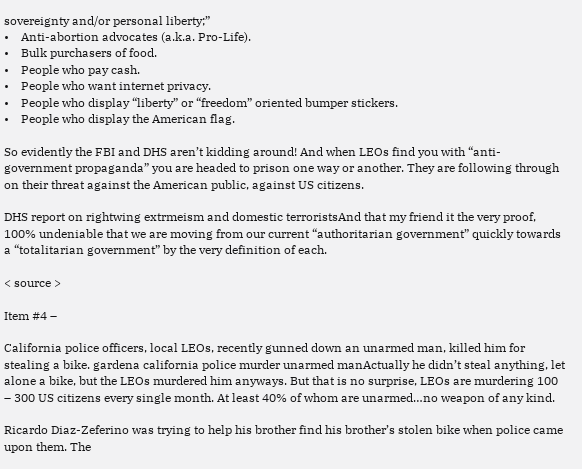sovereignty and/or personal liberty;”
•    Anti-abortion advocates (a.k.a. Pro-Life).
•    Bulk purchasers of food.
•    People who pay cash.
•    People who want internet privacy.
•    People who display “liberty” or “freedom” oriented bumper stickers.
•    People who display the American flag.

So evidently the FBI and DHS aren’t kidding around! And when LEOs find you with “anti-government propaganda” you are headed to prison one way or another. They are following through on their threat against the American public, against US citizens.

DHS report on rightwing extrmeism and domestic terroristsAnd that my friend it the very proof, 100% undeniable that we are moving from our current “authoritarian government” quickly towards a “totalitarian government” by the very definition of each.

< source >

Item #4 –

California police officers, local LEOs, recently gunned down an unarmed man, killed him for stealing a bike. gardena california police murder unarmed manActually he didn’t steal anything, let alone a bike, but the LEOs murdered him anyways. But that is no surprise, LEOs are murdering 100 – 300 US citizens every single month. At least 40% of whom are unarmed…no weapon of any kind.

Ricardo Diaz-Zeferino was trying to help his brother find his brother’s stolen bike when police came upon them. The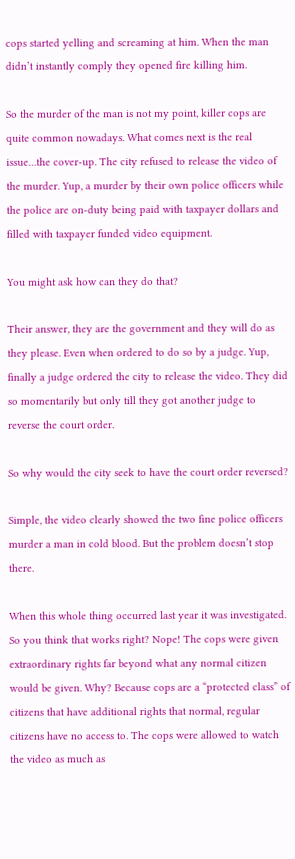cops started yelling and screaming at him. When the man didn’t instantly comply they opened fire killing him.

So the murder of the man is not my point, killer cops are quite common nowadays. What comes next is the real issue…the cover-up. The city refused to release the video of the murder. Yup, a murder by their own police officers while the police are on-duty being paid with taxpayer dollars and filled with taxpayer funded video equipment.

You might ask how can they do that?

Their answer, they are the government and they will do as they please. Even when ordered to do so by a judge. Yup, finally a judge ordered the city to release the video. They did so momentarily but only till they got another judge to reverse the court order.

So why would the city seek to have the court order reversed?

Simple, the video clearly showed the two fine police officers murder a man in cold blood. But the problem doesn’t stop there.

When this whole thing occurred last year it was investigated. So you think that works right? Nope! The cops were given extraordinary rights far beyond what any normal citizen would be given. Why? Because cops are a “protected class” of citizens that have additional rights that normal, regular citizens have no access to. The cops were allowed to watch the video as much as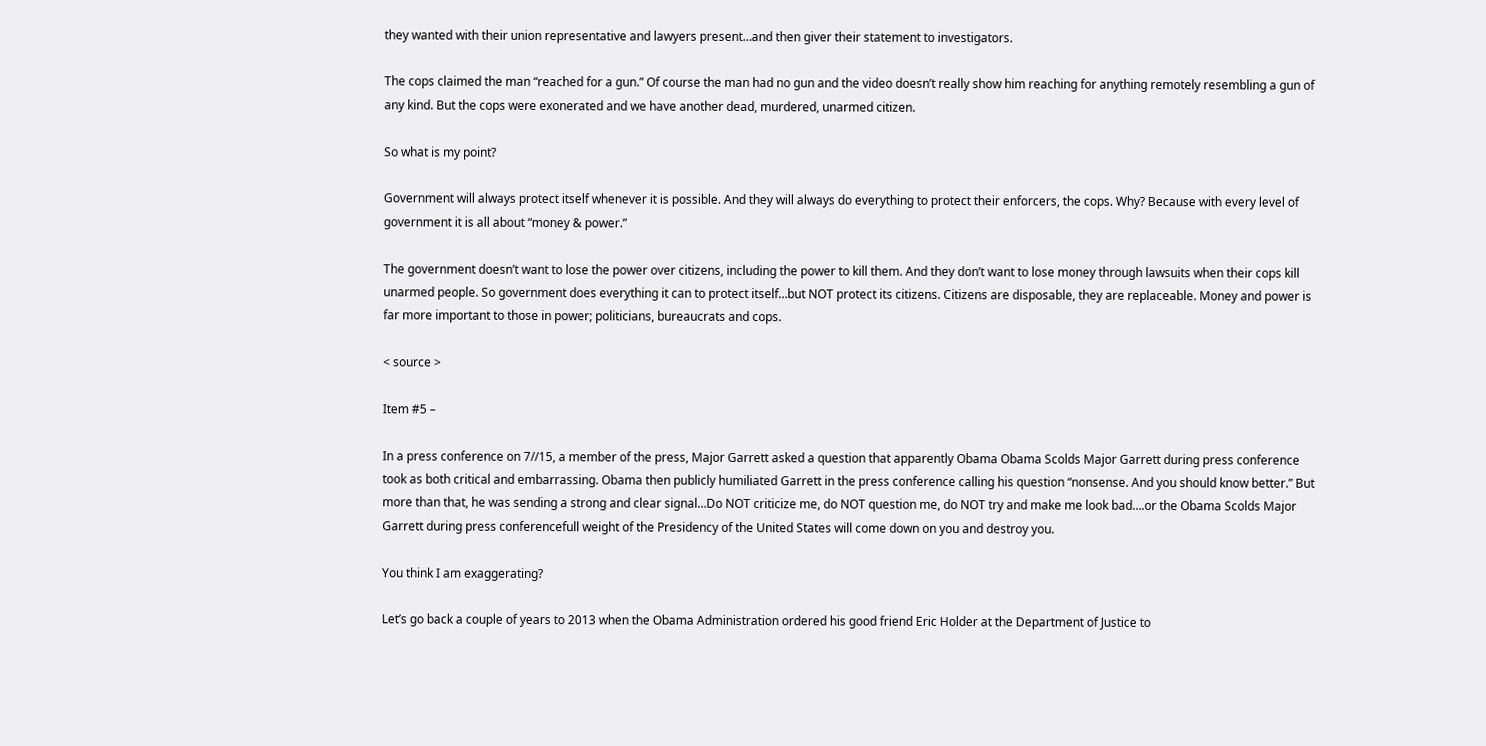they wanted with their union representative and lawyers present…and then giver their statement to investigators.

The cops claimed the man “reached for a gun.” Of course the man had no gun and the video doesn’t really show him reaching for anything remotely resembling a gun of any kind. But the cops were exonerated and we have another dead, murdered, unarmed citizen.

So what is my point?

Government will always protect itself whenever it is possible. And they will always do everything to protect their enforcers, the cops. Why? Because with every level of government it is all about “money & power.”

The government doesn’t want to lose the power over citizens, including the power to kill them. And they don’t want to lose money through lawsuits when their cops kill unarmed people. So government does everything it can to protect itself…but NOT protect its citizens. Citizens are disposable, they are replaceable. Money and power is far more important to those in power; politicians, bureaucrats and cops.

< source >

Item #5 –

In a press conference on 7//15, a member of the press, Major Garrett asked a question that apparently Obama Obama Scolds Major Garrett during press conference took as both critical and embarrassing. Obama then publicly humiliated Garrett in the press conference calling his question “nonsense. And you should know better.” But more than that, he was sending a strong and clear signal…Do NOT criticize me, do NOT question me, do NOT try and make me look bad….or the Obama Scolds Major Garrett during press conferencefull weight of the Presidency of the United States will come down on you and destroy you.

You think I am exaggerating?

Let’s go back a couple of years to 2013 when the Obama Administration ordered his good friend Eric Holder at the Department of Justice to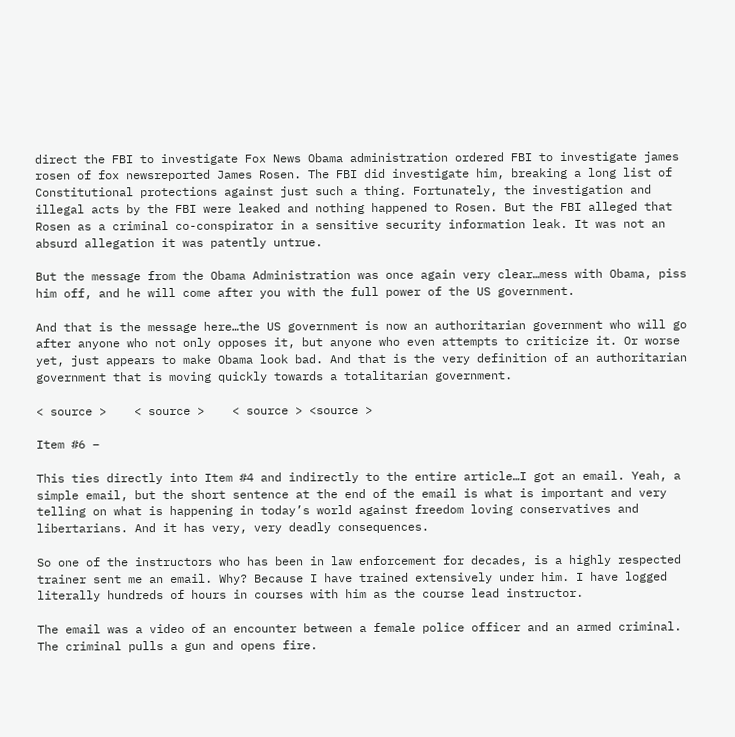direct the FBI to investigate Fox News Obama administration ordered FBI to investigate james rosen of fox newsreported James Rosen. The FBI did investigate him, breaking a long list of Constitutional protections against just such a thing. Fortunately, the investigation and illegal acts by the FBI were leaked and nothing happened to Rosen. But the FBI alleged that Rosen as a criminal co-conspirator in a sensitive security information leak. It was not an absurd allegation it was patently untrue.

But the message from the Obama Administration was once again very clear…mess with Obama, piss him off, and he will come after you with the full power of the US government.

And that is the message here…the US government is now an authoritarian government who will go after anyone who not only opposes it, but anyone who even attempts to criticize it. Or worse yet, just appears to make Obama look bad. And that is the very definition of an authoritarian government that is moving quickly towards a totalitarian government.

< source >    < source >    < source > <source >

Item #6 –

This ties directly into Item #4 and indirectly to the entire article…I got an email. Yeah, a simple email, but the short sentence at the end of the email is what is important and very telling on what is happening in today’s world against freedom loving conservatives and libertarians. And it has very, very deadly consequences.

So one of the instructors who has been in law enforcement for decades, is a highly respected trainer sent me an email. Why? Because I have trained extensively under him. I have logged literally hundreds of hours in courses with him as the course lead instructor.

The email was a video of an encounter between a female police officer and an armed criminal. The criminal pulls a gun and opens fire.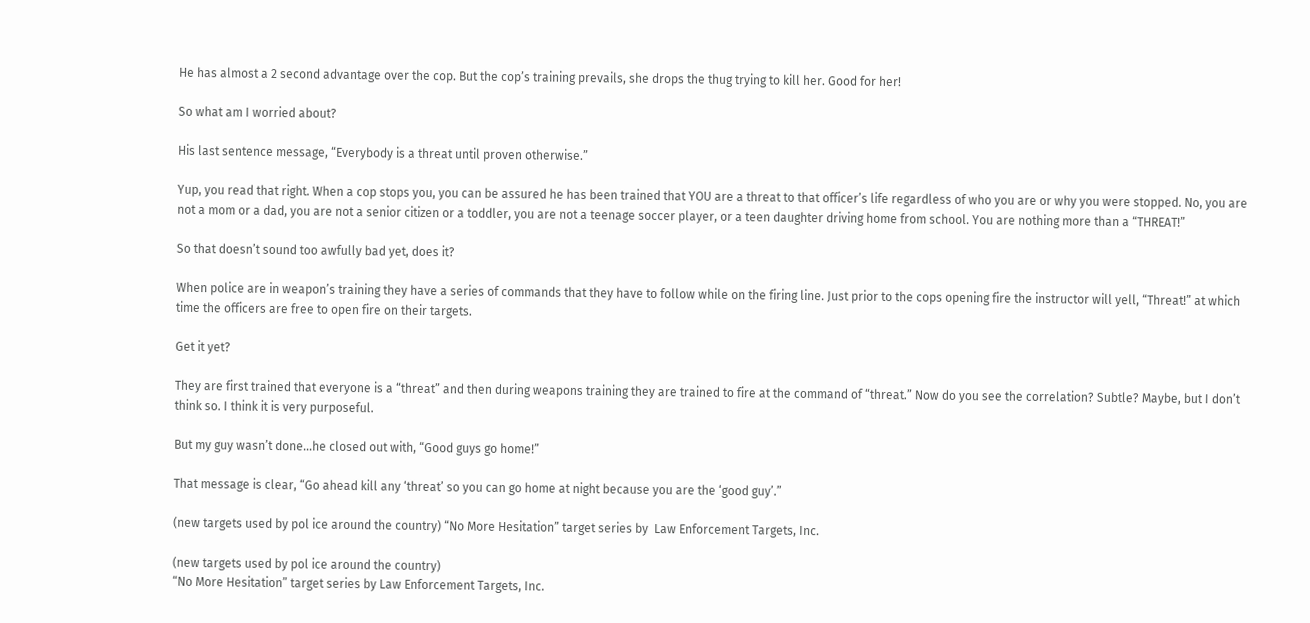He has almost a 2 second advantage over the cop. But the cop’s training prevails, she drops the thug trying to kill her. Good for her!

So what am I worried about?

His last sentence message, “Everybody is a threat until proven otherwise.”

Yup, you read that right. When a cop stops you, you can be assured he has been trained that YOU are a threat to that officer’s life regardless of who you are or why you were stopped. No, you are not a mom or a dad, you are not a senior citizen or a toddler, you are not a teenage soccer player, or a teen daughter driving home from school. You are nothing more than a “THREAT!”

So that doesn’t sound too awfully bad yet, does it?

When police are in weapon’s training they have a series of commands that they have to follow while on the firing line. Just prior to the cops opening fire the instructor will yell, “Threat!” at which time the officers are free to open fire on their targets.

Get it yet?

They are first trained that everyone is a “threat” and then during weapons training they are trained to fire at the command of “threat.” Now do you see the correlation? Subtle? Maybe, but I don’t think so. I think it is very purposeful.

But my guy wasn’t done…he closed out with, “Good guys go home!”

That message is clear, “Go ahead kill any ‘threat’ so you can go home at night because you are the ‘good guy’.”

(new targets used by pol ice around the country) “No More Hesitation” target series by  Law Enforcement Targets, Inc.

(new targets used by pol ice around the country)
“No More Hesitation” target series by Law Enforcement Targets, Inc.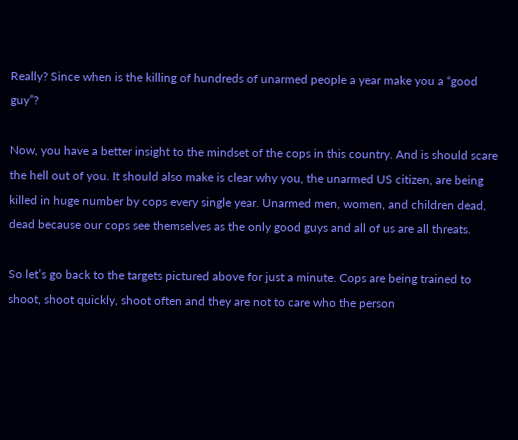Really? Since when is the killing of hundreds of unarmed people a year make you a “good guy”?

Now, you have a better insight to the mindset of the cops in this country. And is should scare the hell out of you. It should also make is clear why you, the unarmed US citizen, are being killed in huge number by cops every single year. Unarmed men, women, and children dead, dead because our cops see themselves as the only good guys and all of us are all threats.

So let’s go back to the targets pictured above for just a minute. Cops are being trained to shoot, shoot quickly, shoot often and they are not to care who the person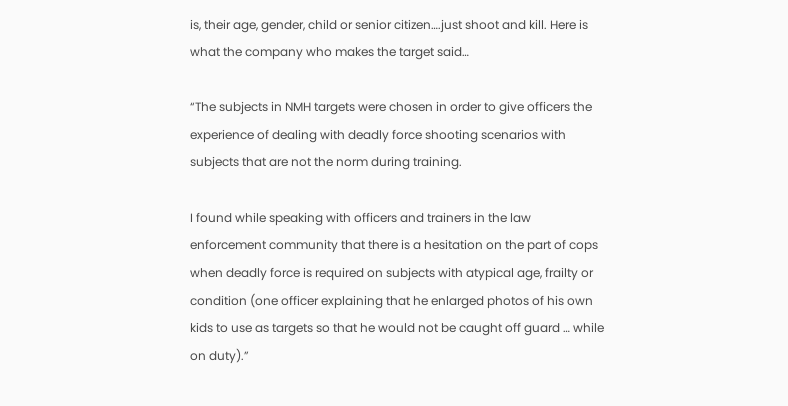is, their age, gender, child or senior citizen….just shoot and kill. Here is what the company who makes the target said…

“The subjects in NMH targets were chosen in order to give officers the experience of dealing with deadly force shooting scenarios with subjects that are not the norm during training.

I found while speaking with officers and trainers in the law enforcement community that there is a hesitation on the part of cops when deadly force is required on subjects with atypical age, frailty or condition (one officer explaining that he enlarged photos of his own kids to use as targets so that he would not be caught off guard … while on duty).”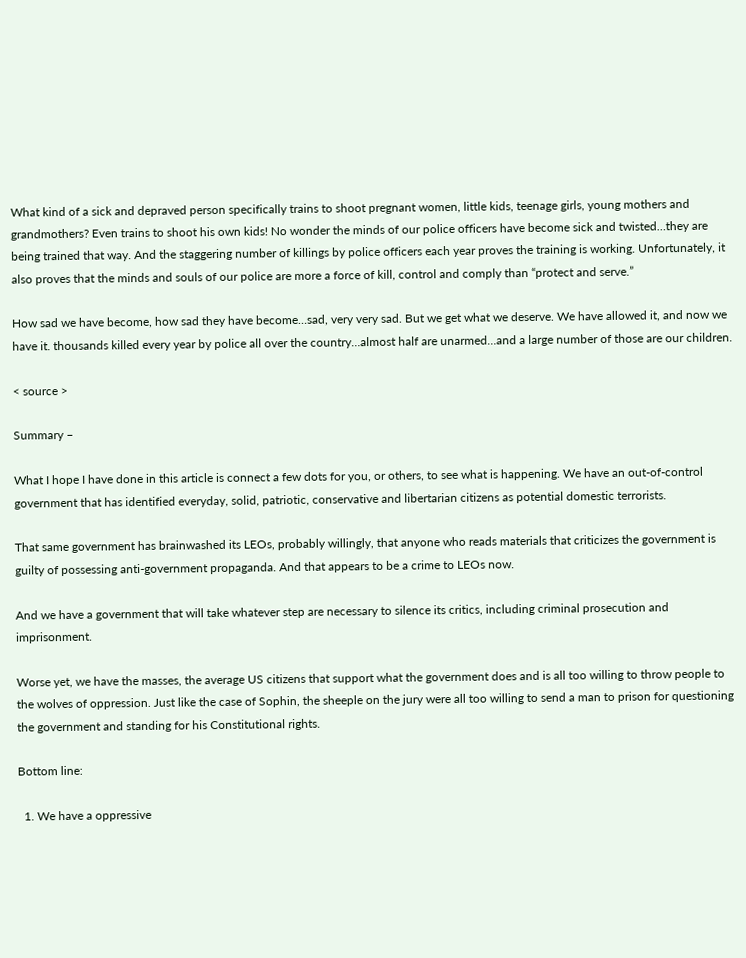What kind of a sick and depraved person specifically trains to shoot pregnant women, little kids, teenage girls, young mothers and grandmothers? Even trains to shoot his own kids! No wonder the minds of our police officers have become sick and twisted…they are being trained that way. And the staggering number of killings by police officers each year proves the training is working. Unfortunately, it also proves that the minds and souls of our police are more a force of kill, control and comply than “protect and serve.”

How sad we have become, how sad they have become…sad, very very sad. But we get what we deserve. We have allowed it, and now we have it. thousands killed every year by police all over the country…almost half are unarmed…and a large number of those are our children.

< source >

Summary –

What I hope I have done in this article is connect a few dots for you, or others, to see what is happening. We have an out-of-control government that has identified everyday, solid, patriotic, conservative and libertarian citizens as potential domestic terrorists.

That same government has brainwashed its LEOs, probably willingly, that anyone who reads materials that criticizes the government is guilty of possessing anti-government propaganda. And that appears to be a crime to LEOs now.

And we have a government that will take whatever step are necessary to silence its critics, including criminal prosecution and imprisonment.

Worse yet, we have the masses, the average US citizens that support what the government does and is all too willing to throw people to the wolves of oppression. Just like the case of Sophin, the sheeple on the jury were all too willing to send a man to prison for questioning the government and standing for his Constitutional rights.

Bottom line:

  1. We have a oppressive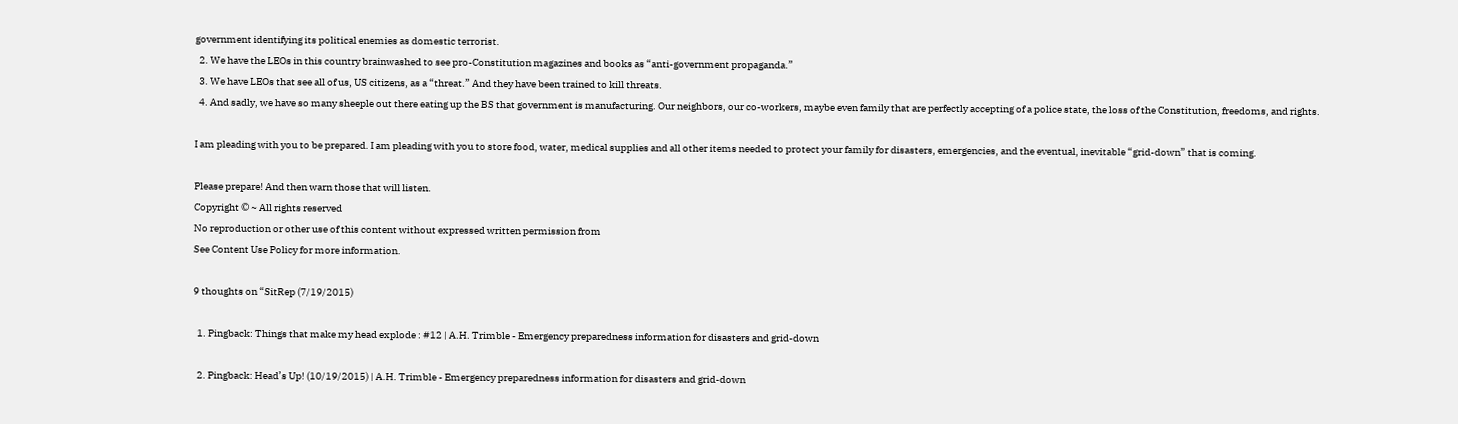government identifying its political enemies as domestic terrorist.
  2. We have the LEOs in this country brainwashed to see pro-Constitution magazines and books as “anti-government propaganda.”
  3. We have LEOs that see all of us, US citizens, as a “threat.” And they have been trained to kill threats.
  4. And sadly, we have so many sheeple out there eating up the BS that government is manufacturing. Our neighbors, our co-workers, maybe even family that are perfectly accepting of a police state, the loss of the Constitution, freedoms, and rights.

I am pleading with you to be prepared. I am pleading with you to store food, water, medical supplies and all other items needed to protect your family for disasters, emergencies, and the eventual, inevitable “grid-down” that is coming.

Please prepare! And then warn those that will listen.
Copyright © ~ All rights reserved
No reproduction or other use of this content without expressed written permission from
See Content Use Policy for more information.

9 thoughts on “SitRep (7/19/2015)

  1. Pingback: Things that make my head explode : #12 | A.H. Trimble - Emergency preparedness information for disasters and grid-down

  2. Pingback: Head’s Up! (10/19/2015) | A.H. Trimble - Emergency preparedness information for disasters and grid-down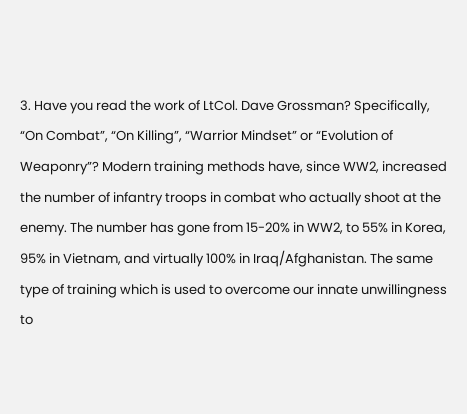3. Have you read the work of LtCol. Dave Grossman? Specifically, “On Combat”, “On Killing”, “Warrior Mindset” or “Evolution of Weaponry”? Modern training methods have, since WW2, increased the number of infantry troops in combat who actually shoot at the enemy. The number has gone from 15-20% in WW2, to 55% in Korea, 95% in Vietnam, and virtually 100% in Iraq/Afghanistan. The same type of training which is used to overcome our innate unwillingness to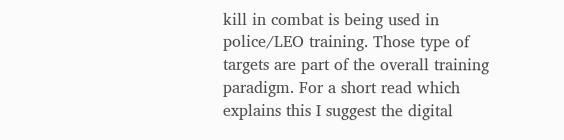kill in combat is being used in police/LEO training. Those type of targets are part of the overall training paradigm. For a short read which explains this I suggest the digital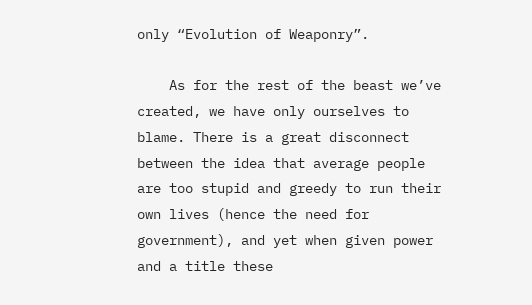only “Evolution of Weaponry”.

    As for the rest of the beast we’ve created, we have only ourselves to blame. There is a great disconnect between the idea that average people are too stupid and greedy to run their own lives (hence the need for government), and yet when given power and a title these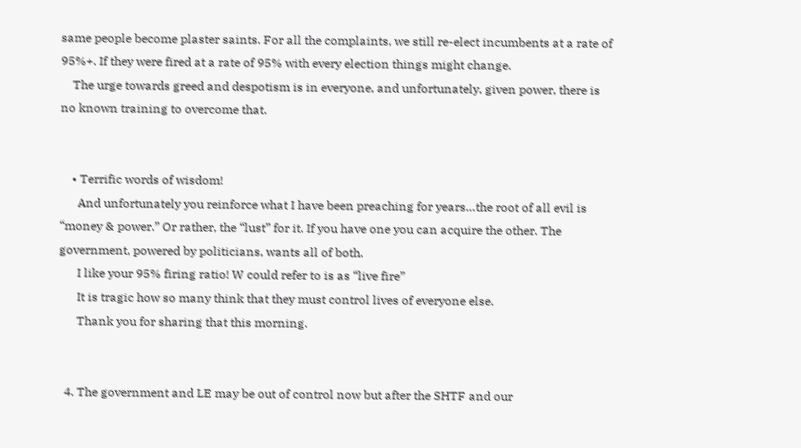same people become plaster saints. For all the complaints, we still re-elect incumbents at a rate of 95%+. If they were fired at a rate of 95% with every election things might change.
    The urge towards greed and despotism is in everyone, and unfortunately, given power, there is no known training to overcome that.


    • Terrific words of wisdom!
      And unfortunately you reinforce what I have been preaching for years…the root of all evil is “money & power.” Or rather, the “lust” for it. If you have one you can acquire the other. The government, powered by politicians, wants all of both.
      I like your 95% firing ratio! W could refer to is as “live fire”
      It is tragic how so many think that they must control lives of everyone else.
      Thank you for sharing that this morning.


  4. The government and LE may be out of control now but after the SHTF and our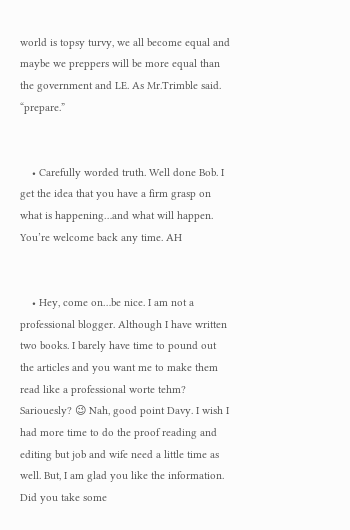world is topsy turvy, we all become equal and maybe we preppers will be more equal than the government and LE. As Mr.Trimble said. “prepare.”


    • Carefully worded truth. Well done Bob. I get the idea that you have a firm grasp on what is happening…and what will happen. You’re welcome back any time. AH


    • Hey, come on…be nice. I am not a professional blogger. Although I have written two books. I barely have time to pound out the articles and you want me to make them read like a professional worte tehm? Sariouesly? 😉 Nah, good point Davy. I wish I had more time to do the proof reading and editing but job and wife need a little time as well. But, I am glad you like the information. Did you take some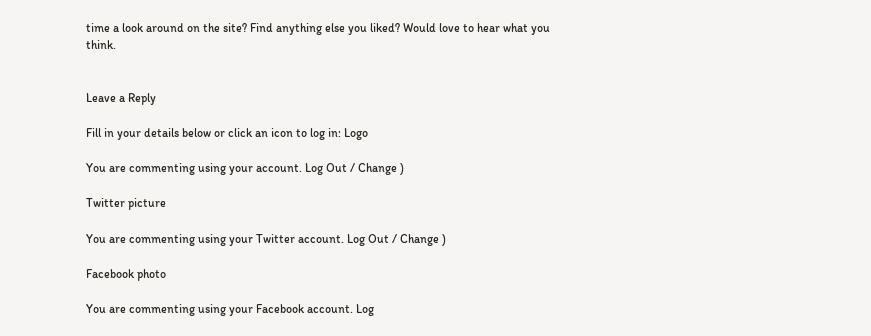time a look around on the site? Find anything else you liked? Would love to hear what you think.


Leave a Reply

Fill in your details below or click an icon to log in: Logo

You are commenting using your account. Log Out / Change )

Twitter picture

You are commenting using your Twitter account. Log Out / Change )

Facebook photo

You are commenting using your Facebook account. Log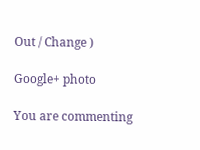Out / Change )

Google+ photo

You are commenting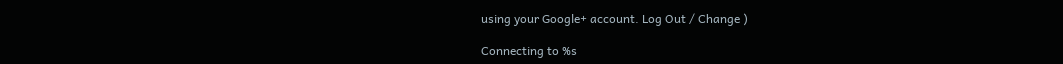using your Google+ account. Log Out / Change )

Connecting to %s